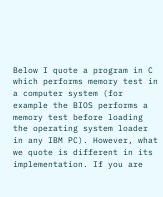Below I quote a program in C which performs memory test in a computer system (for example the BIOS performs a memory test before loading the operating system loader in any IBM PC). However, what we quote is different in its implementation. If you are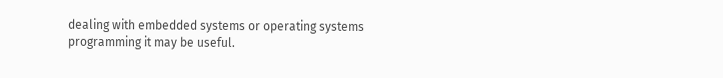dealing with embedded systems or operating systems programming it may be useful.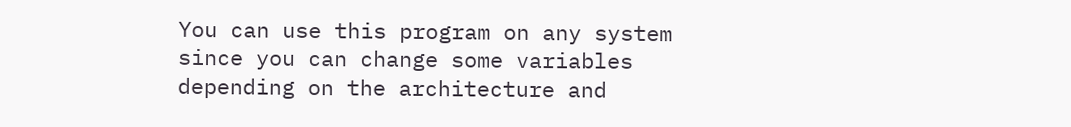You can use this program on any system since you can change some variables depending on the architecture and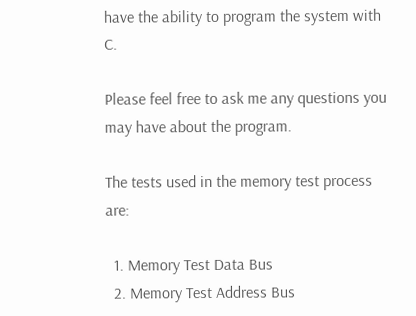have the ability to program the system with C.

Please feel free to ask me any questions you may have about the program.

The tests used in the memory test process are:

  1. Memory Test Data Bus
  2. Memory Test Address Bus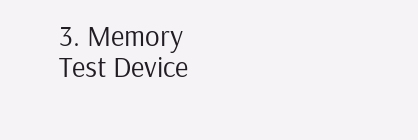3. Memory Test Device